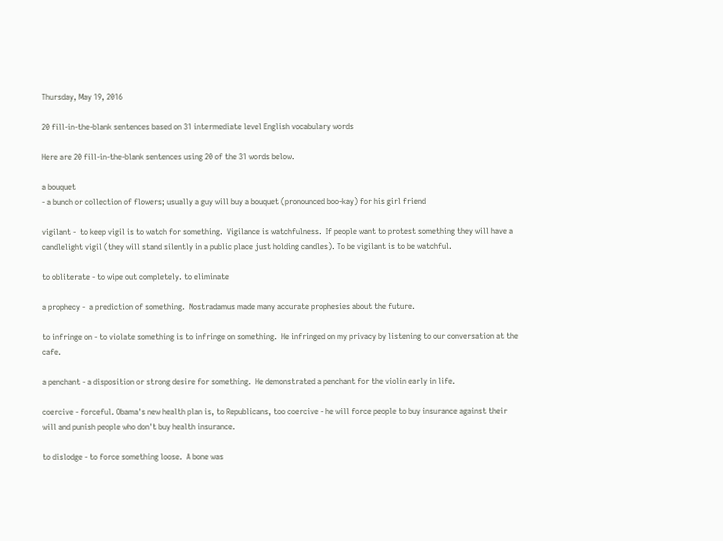Thursday, May 19, 2016

20 fill-in-the-blank sentences based on 31 intermediate level English vocabulary words

Here are 20 fill-in-the-blank sentences using 20 of the 31 words below.

a bouquet
- a bunch or collection of flowers; usually a guy will buy a bouquet (pronounced boo-kay) for his girl friend

vigilant -  to keep vigil is to watch for something.  Vigilance is watchfulness.  If people want to protest something they will have a candlelight vigil (they will stand silently in a public place just holding candles). To be vigilant is to be watchful.

to obliterate - to wipe out completely. to eliminate

a prophecy -  a prediction of something.  Nostradamus made many accurate prophesies about the future.

to infringe on - to violate something is to infringe on something.  He infringed on my privacy by listening to our conversation at the cafe.

a penchant - a disposition or strong desire for something.  He demonstrated a penchant for the violin early in life.

coercive - forceful. Obama's new health plan is, to Republicans, too coercive - he will force people to buy insurance against their will and punish people who don't buy health insurance.

to dislodge - to force something loose.  A bone was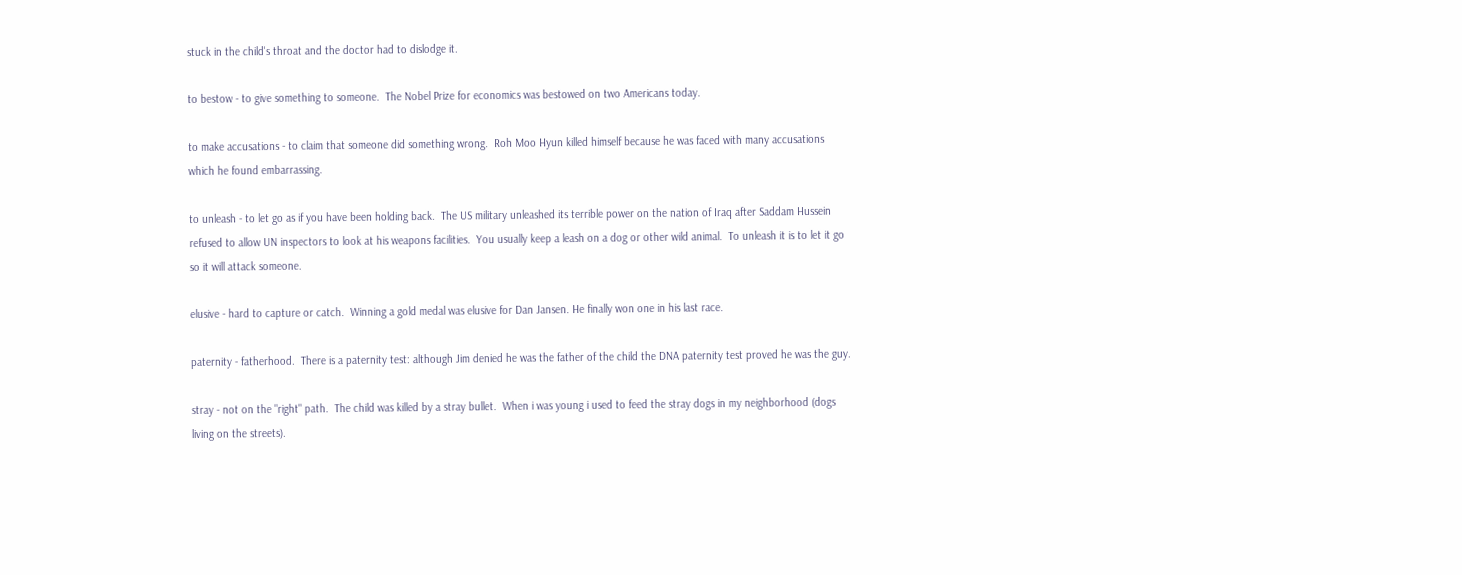stuck in the child's throat and the doctor had to dislodge it.

to bestow - to give something to someone.  The Nobel Prize for economics was bestowed on two Americans today.

to make accusations - to claim that someone did something wrong.  Roh Moo Hyun killed himself because he was faced with many accusations which he found embarrassing.

to unleash - to let go as if you have been holding back.  The US military unleashed its terrible power on the nation of Iraq after Saddam Hussein refused to allow UN inspectors to look at his weapons facilities.  You usually keep a leash on a dog or other wild animal.  To unleash it is to let it go so it will attack someone.

elusive - hard to capture or catch.  Winning a gold medal was elusive for Dan Jansen. He finally won one in his last race.

paternity - fatherhood.  There is a paternity test: although Jim denied he was the father of the child the DNA paternity test proved he was the guy.

stray - not on the "right" path.  The child was killed by a stray bullet.  When i was young i used to feed the stray dogs in my neighborhood (dogs living on the streets).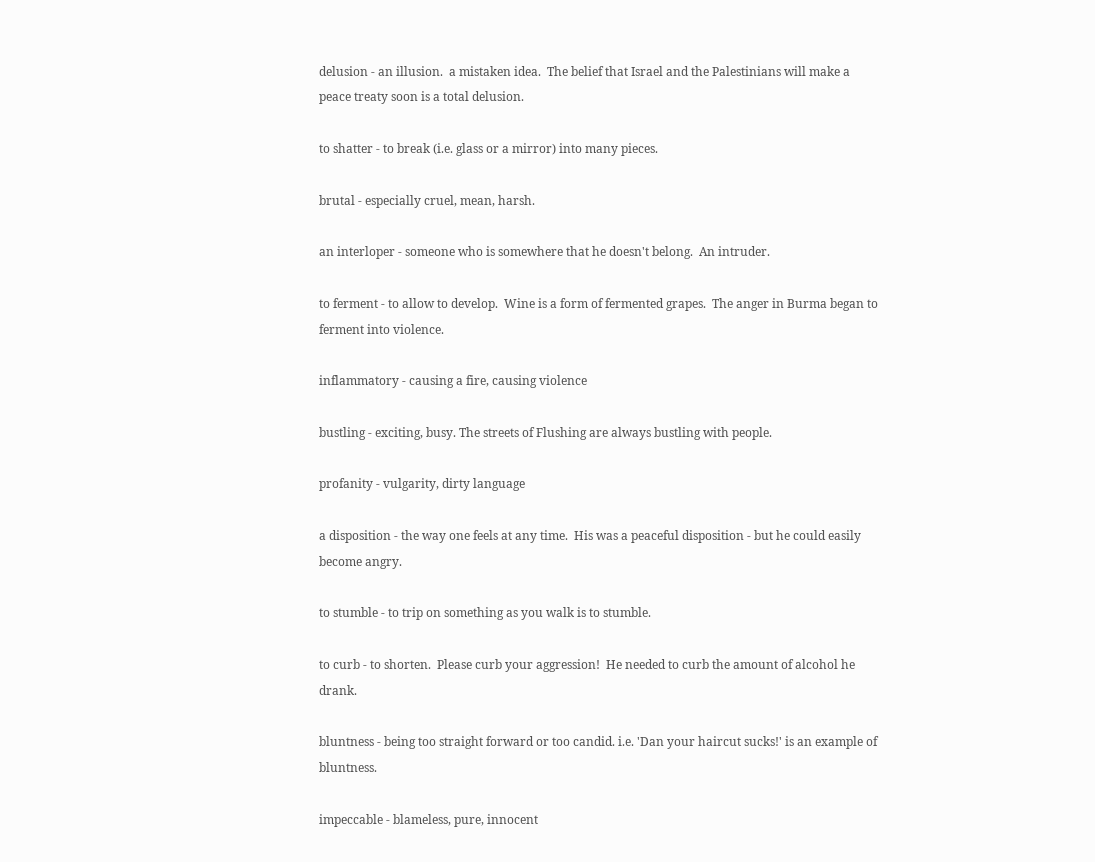delusion - an illusion.  a mistaken idea.  The belief that Israel and the Palestinians will make a peace treaty soon is a total delusion.

to shatter - to break (i.e. glass or a mirror) into many pieces.

brutal - especially cruel, mean, harsh.

an interloper - someone who is somewhere that he doesn't belong.  An intruder.

to ferment - to allow to develop.  Wine is a form of fermented grapes.  The anger in Burma began to ferment into violence.

inflammatory - causing a fire, causing violence

bustling - exciting, busy. The streets of Flushing are always bustling with people.

profanity - vulgarity, dirty language

a disposition - the way one feels at any time.  His was a peaceful disposition - but he could easily become angry.

to stumble - to trip on something as you walk is to stumble.

to curb - to shorten.  Please curb your aggression!  He needed to curb the amount of alcohol he drank.

bluntness - being too straight forward or too candid. i.e. 'Dan your haircut sucks!' is an example of bluntness.

impeccable - blameless, pure, innocent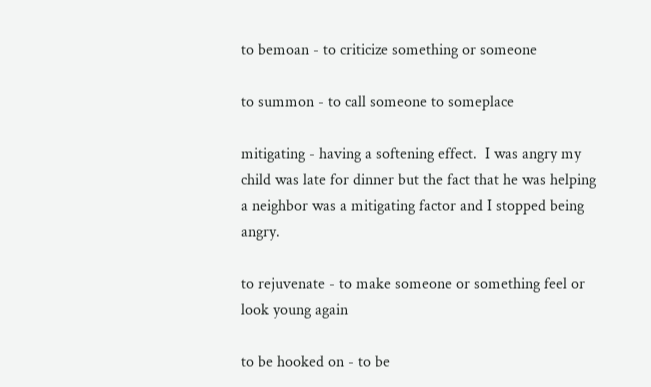to bemoan - to criticize something or someone

to summon - to call someone to someplace

mitigating - having a softening effect.  I was angry my child was late for dinner but the fact that he was helping a neighbor was a mitigating factor and I stopped being angry.

to rejuvenate - to make someone or something feel or look young again

to be hooked on - to be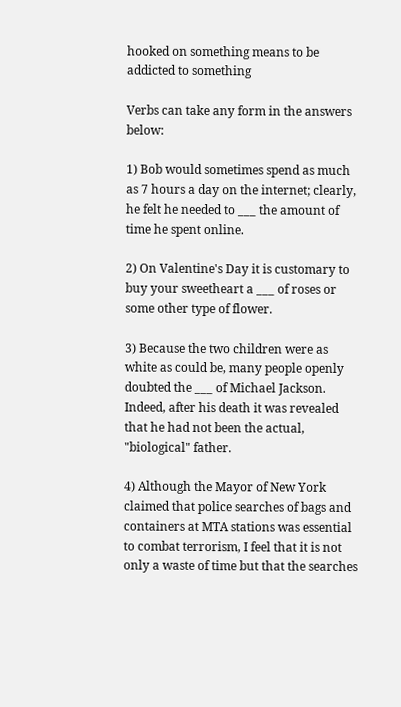hooked on something means to be addicted to something

Verbs can take any form in the answers below:

1) Bob would sometimes spend as much as 7 hours a day on the internet; clearly, he felt he needed to ___ the amount of time he spent online.

2) On Valentine's Day it is customary to buy your sweetheart a ___ of roses or some other type of flower.

3) Because the two children were as white as could be, many people openly doubted the ___ of Michael Jackson.  Indeed, after his death it was revealed that he had not been the actual, "biological" father.

4) Although the Mayor of New York claimed that police searches of bags and containers at MTA stations was essential to combat terrorism, I feel that it is not only a waste of time but that the searches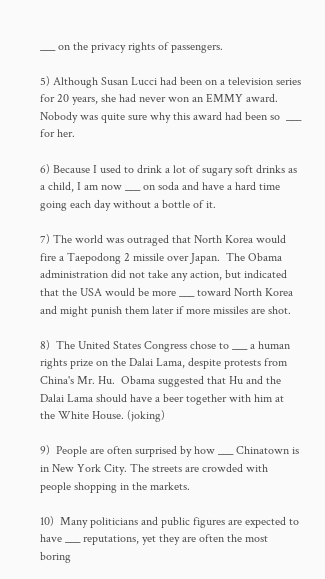___ on the privacy rights of passengers.

5) Although Susan Lucci had been on a television series for 20 years, she had never won an EMMY award.  Nobody was quite sure why this award had been so  ___ for her.

6) Because I used to drink a lot of sugary soft drinks as a child, I am now ___ on soda and have a hard time going each day without a bottle of it.

7) The world was outraged that North Korea would fire a Taepodong 2 missile over Japan.  The Obama administration did not take any action, but indicated that the USA would be more ___ toward North Korea and might punish them later if more missiles are shot.

8)  The United States Congress chose to ___ a human rights prize on the Dalai Lama, despite protests from China's Mr. Hu.  Obama suggested that Hu and the Dalai Lama should have a beer together with him at the White House. (joking)

9)  People are often surprised by how ___ Chinatown is in New York City. The streets are crowded with people shopping in the markets.

10)  Many politicians and public figures are expected to have ___ reputations, yet they are often the most boring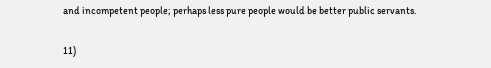and incompetent people; perhaps less pure people would be better public servants.

11)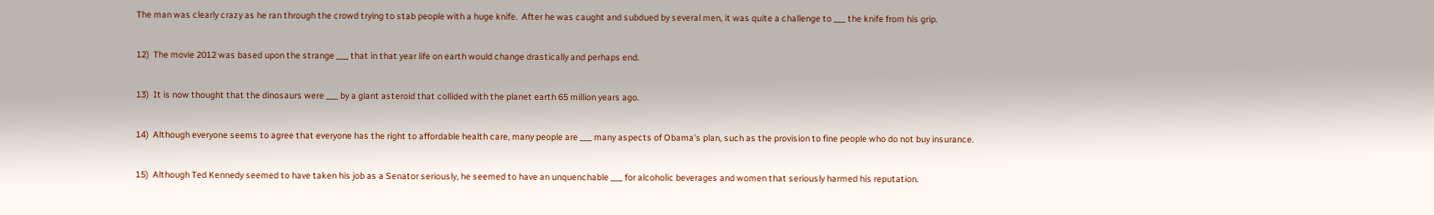The man was clearly crazy as he ran through the crowd trying to stab people with a huge knife.  After he was caught and subdued by several men, it was quite a challenge to ___ the knife from his grip.

12)  The movie 2012 was based upon the strange ___ that in that year life on earth would change drastically and perhaps end.

13)  It is now thought that the dinosaurs were ___ by a giant asteroid that collided with the planet earth 65 million years ago.

14)  Although everyone seems to agree that everyone has the right to affordable health care, many people are ___ many aspects of Obama's plan, such as the provision to fine people who do not buy insurance.

15)  Although Ted Kennedy seemed to have taken his job as a Senator seriously, he seemed to have an unquenchable ___ for alcoholic beverages and women that seriously harmed his reputation.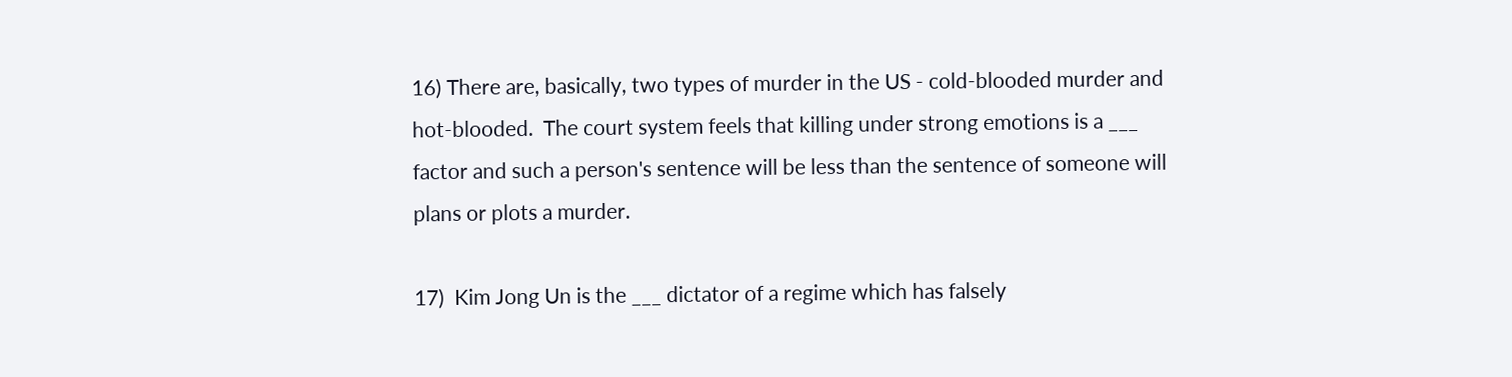16) There are, basically, two types of murder in the US - cold-blooded murder and hot-blooded.  The court system feels that killing under strong emotions is a ___ factor and such a person's sentence will be less than the sentence of someone will plans or plots a murder.

17)  Kim Jong Un is the ___ dictator of a regime which has falsely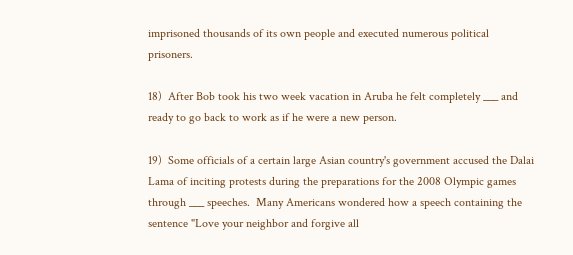imprisoned thousands of its own people and executed numerous political prisoners.

18)  After Bob took his two week vacation in Aruba he felt completely ___ and ready to go back to work as if he were a new person.

19)  Some officials of a certain large Asian country's government accused the Dalai Lama of inciting protests during the preparations for the 2008 Olympic games through ___ speeches.  Many Americans wondered how a speech containing the sentence "Love your neighbor and forgive all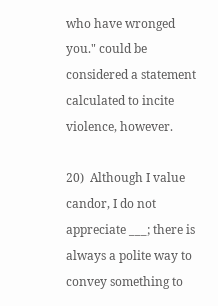who have wronged you." could be considered a statement calculated to incite violence, however.

20)  Although I value candor, I do not appreciate ___; there is always a polite way to convey something to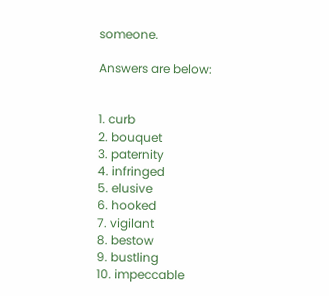someone.

Answers are below:


1. curb
2. bouquet
3. paternity
4. infringed
5. elusive
6. hooked
7. vigilant
8. bestow
9. bustling
10. impeccable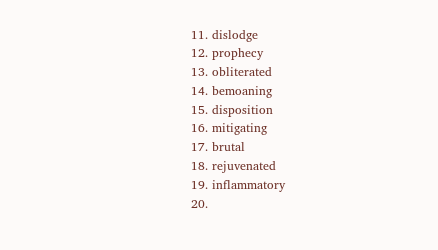11. dislodge
12. prophecy
13. obliterated
14. bemoaning
15. disposition
16. mitigating
17. brutal
18. rejuvenated
19. inflammatory
20.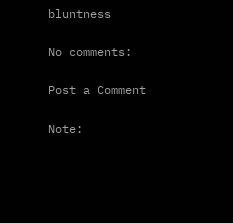bluntness

No comments:

Post a Comment

Note: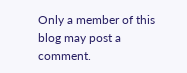Only a member of this blog may post a comment.